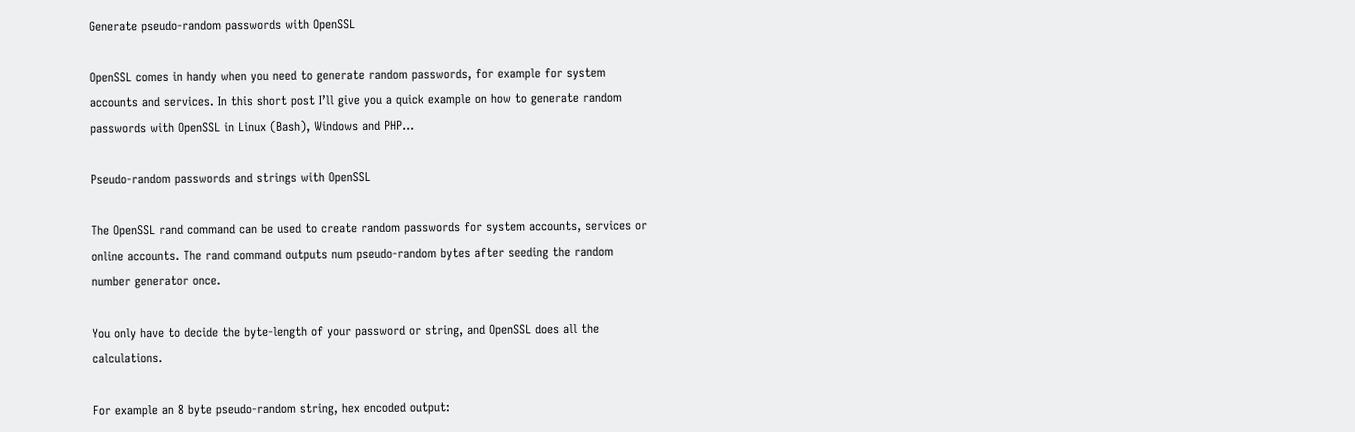Generate pseudo-random passwords with OpenSSL

OpenSSL comes in handy when you need to generate random passwords, for example for system accounts and services. In this short post I’ll give you a quick example on how to generate random passwords with OpenSSL in Linux (Bash), Windows and PHP…

Pseudo-random passwords and strings with OpenSSL

The OpenSSL rand command can be used to create random passwords for system accounts, services or online accounts. The rand command outputs num pseudo-random bytes after seeding the random number generator once.

You only have to decide the byte-length of your password or string, and OpenSSL does all the calculations.

For example an 8 byte pseudo-random string, hex encoded output: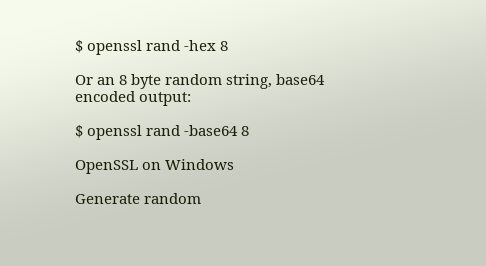$ openssl rand -hex 8

Or an 8 byte random string, base64 encoded output:

$ openssl rand -base64 8

OpenSSL on Windows

Generate random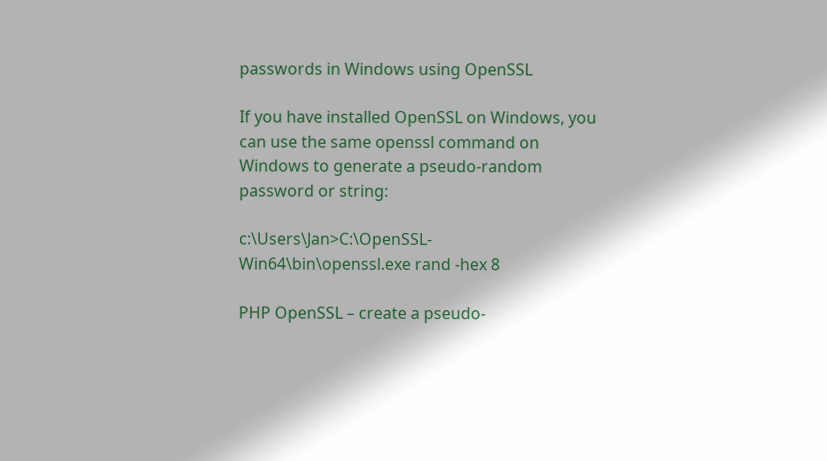passwords in Windows using OpenSSL

If you have installed OpenSSL on Windows, you can use the same openssl command on Windows to generate a pseudo-random password or string:

c:\Users\Jan>C:\OpenSSL-Win64\bin\openssl.exe rand -hex 8

PHP OpenSSL – create a pseudo-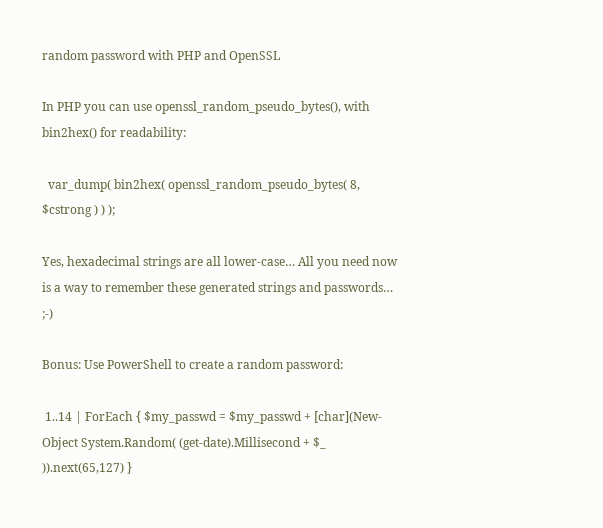random password with PHP and OpenSSL

In PHP you can use openssl_random_pseudo_bytes(), with bin2hex() for readability:

  var_dump( bin2hex( openssl_random_pseudo_bytes( 8, $cstrong ) ) );

Yes, hexadecimal strings are all lower-case… All you need now is a way to remember these generated strings and passwords… ;-)

Bonus: Use PowerShell to create a random password:

 1..14 | ForEach { $my_passwd = $my_passwd + [char](New-Object System.Random( (get-date).Millisecond + $_ )).next(65,127) }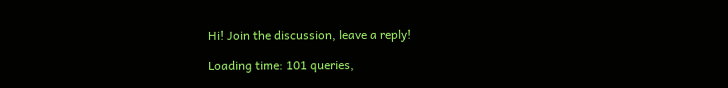Hi! Join the discussion, leave a reply!

Loading time: 101 queries,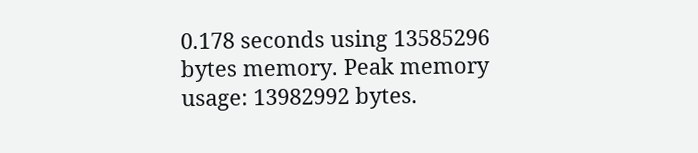0.178 seconds using 13585296 bytes memory. Peak memory usage: 13982992 bytes.